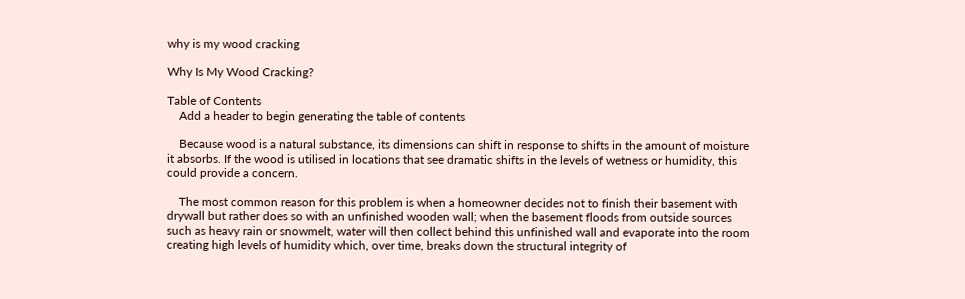why is my wood cracking

Why Is My Wood Cracking?

Table of Contents
    Add a header to begin generating the table of contents

    Because wood is a natural substance, its dimensions can shift in response to shifts in the amount of moisture it absorbs. If the wood is utilised in locations that see dramatic shifts in the levels of wetness or humidity, this could provide a concern.

    The most common reason for this problem is when a homeowner decides not to finish their basement with drywall but rather does so with an unfinished wooden wall; when the basement floods from outside sources such as heavy rain or snowmelt, water will then collect behind this unfinished wall and evaporate into the room creating high levels of humidity which, over time, breaks down the structural integrity of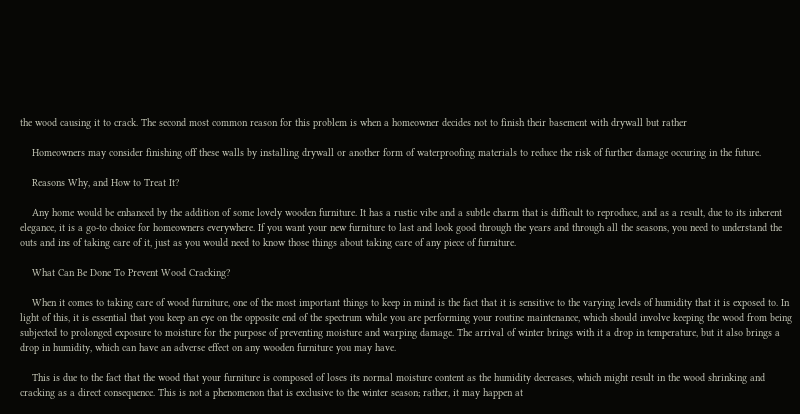the wood causing it to crack. The second most common reason for this problem is when a homeowner decides not to finish their basement with drywall but rather

    Homeowners may consider finishing off these walls by installing drywall or another form of waterproofing materials to reduce the risk of further damage occuring in the future.

    Reasons Why, and How to Treat It?

    Any home would be enhanced by the addition of some lovely wooden furniture. It has a rustic vibe and a subtle charm that is difficult to reproduce, and as a result, due to its inherent elegance, it is a go-to choice for homeowners everywhere. If you want your new furniture to last and look good through the years and through all the seasons, you need to understand the outs and ins of taking care of it, just as you would need to know those things about taking care of any piece of furniture.

    What Can Be Done To Prevent Wood Cracking?

    When it comes to taking care of wood furniture, one of the most important things to keep in mind is the fact that it is sensitive to the varying levels of humidity that it is exposed to. In light of this, it is essential that you keep an eye on the opposite end of the spectrum while you are performing your routine maintenance, which should involve keeping the wood from being subjected to prolonged exposure to moisture for the purpose of preventing moisture and warping damage. The arrival of winter brings with it a drop in temperature, but it also brings a drop in humidity, which can have an adverse effect on any wooden furniture you may have.

    This is due to the fact that the wood that your furniture is composed of loses its normal moisture content as the humidity decreases, which might result in the wood shrinking and cracking as a direct consequence. This is not a phenomenon that is exclusive to the winter season; rather, it may happen at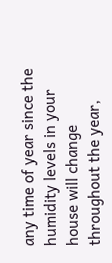any time of year since the humidity levels in your house will change throughout the year,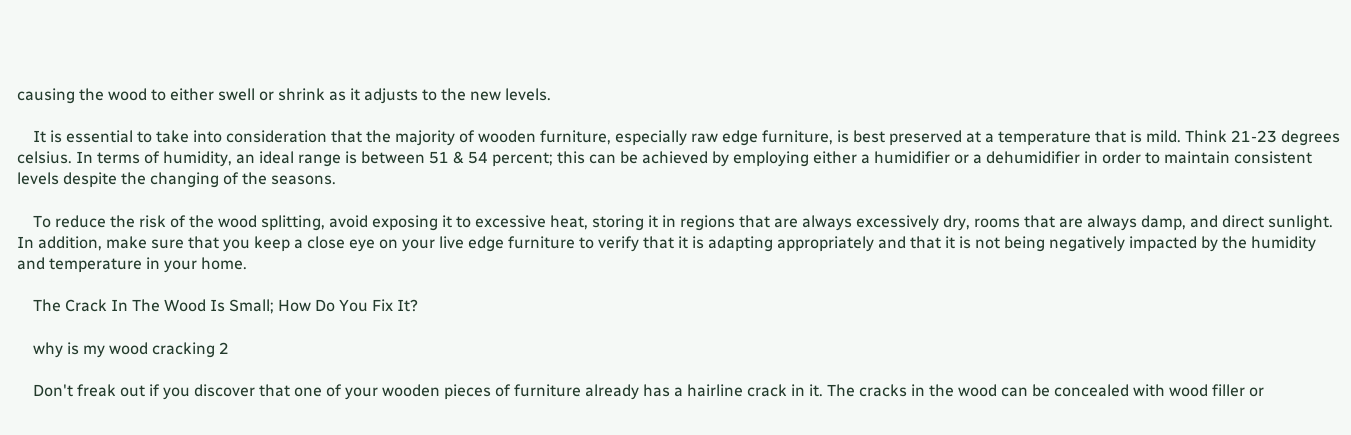causing the wood to either swell or shrink as it adjusts to the new levels.

    It is essential to take into consideration that the majority of wooden furniture, especially raw edge furniture, is best preserved at a temperature that is mild. Think 21-23 degrees celsius. In terms of humidity, an ideal range is between 51 & 54 percent; this can be achieved by employing either a humidifier or a dehumidifier in order to maintain consistent levels despite the changing of the seasons.

    To reduce the risk of the wood splitting, avoid exposing it to excessive heat, storing it in regions that are always excessively dry, rooms that are always damp, and direct sunlight. In addition, make sure that you keep a close eye on your live edge furniture to verify that it is adapting appropriately and that it is not being negatively impacted by the humidity and temperature in your home.

    The Crack In The Wood Is Small; How Do You Fix It?

    why is my wood cracking 2

    Don't freak out if you discover that one of your wooden pieces of furniture already has a hairline crack in it. The cracks in the wood can be concealed with wood filler or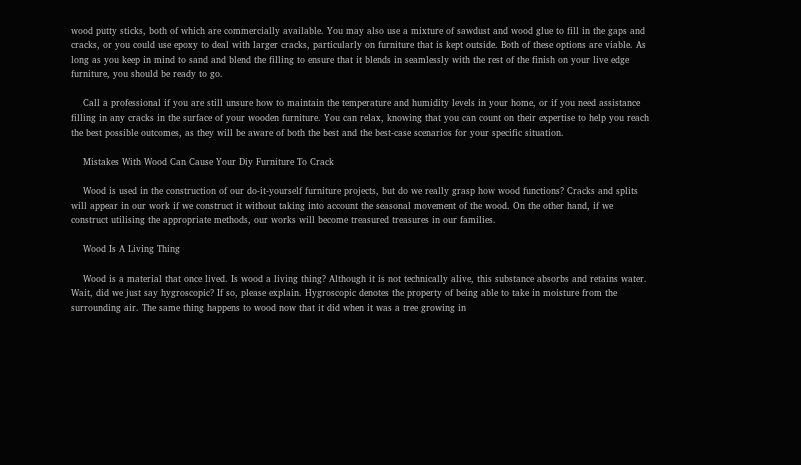wood putty sticks, both of which are commercially available. You may also use a mixture of sawdust and wood glue to fill in the gaps and cracks, or you could use epoxy to deal with larger cracks, particularly on furniture that is kept outside. Both of these options are viable. As long as you keep in mind to sand and blend the filling to ensure that it blends in seamlessly with the rest of the finish on your live edge furniture, you should be ready to go.

    Call a professional if you are still unsure how to maintain the temperature and humidity levels in your home, or if you need assistance filling in any cracks in the surface of your wooden furniture. You can relax, knowing that you can count on their expertise to help you reach the best possible outcomes, as they will be aware of both the best and the best-case scenarios for your specific situation.

    Mistakes With Wood Can Cause Your Diy Furniture To Crack

    Wood is used in the construction of our do-it-yourself furniture projects, but do we really grasp how wood functions? Cracks and splits will appear in our work if we construct it without taking into account the seasonal movement of the wood. On the other hand, if we construct utilising the appropriate methods, our works will become treasured treasures in our families.

    Wood Is A Living Thing

    Wood is a material that once lived. Is wood a living thing? Although it is not technically alive, this substance absorbs and retains water. Wait, did we just say hygroscopic? If so, please explain. Hygroscopic denotes the property of being able to take in moisture from the surrounding air. The same thing happens to wood now that it did when it was a tree growing in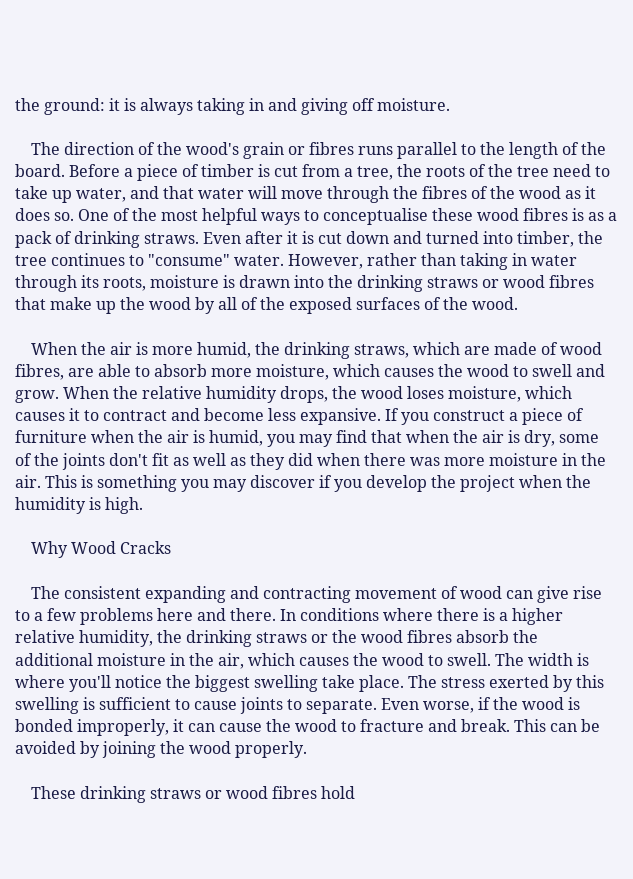the ground: it is always taking in and giving off moisture.

    The direction of the wood's grain or fibres runs parallel to the length of the board. Before a piece of timber is cut from a tree, the roots of the tree need to take up water, and that water will move through the fibres of the wood as it does so. One of the most helpful ways to conceptualise these wood fibres is as a pack of drinking straws. Even after it is cut down and turned into timber, the tree continues to "consume" water. However, rather than taking in water through its roots, moisture is drawn into the drinking straws or wood fibres that make up the wood by all of the exposed surfaces of the wood.

    When the air is more humid, the drinking straws, which are made of wood fibres, are able to absorb more moisture, which causes the wood to swell and grow. When the relative humidity drops, the wood loses moisture, which causes it to contract and become less expansive. If you construct a piece of furniture when the air is humid, you may find that when the air is dry, some of the joints don't fit as well as they did when there was more moisture in the air. This is something you may discover if you develop the project when the humidity is high.

    Why Wood Cracks

    The consistent expanding and contracting movement of wood can give rise to a few problems here and there. In conditions where there is a higher relative humidity, the drinking straws or the wood fibres absorb the additional moisture in the air, which causes the wood to swell. The width is where you'll notice the biggest swelling take place. The stress exerted by this swelling is sufficient to cause joints to separate. Even worse, if the wood is bonded improperly, it can cause the wood to fracture and break. This can be avoided by joining the wood properly.

    These drinking straws or wood fibres hold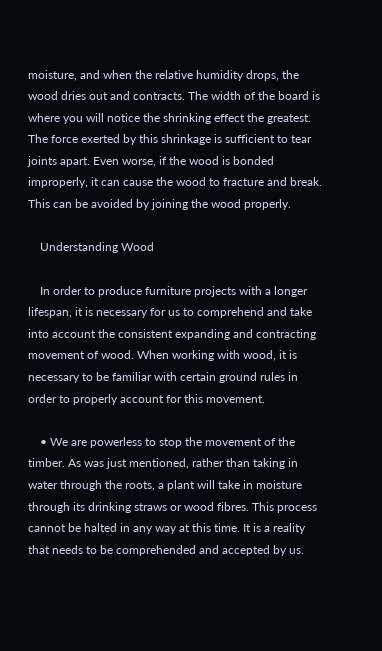moisture, and when the relative humidity drops, the wood dries out and contracts. The width of the board is where you will notice the shrinking effect the greatest. The force exerted by this shrinkage is sufficient to tear joints apart. Even worse, if the wood is bonded improperly, it can cause the wood to fracture and break. This can be avoided by joining the wood properly.

    Understanding Wood

    In order to produce furniture projects with a longer lifespan, it is necessary for us to comprehend and take into account the consistent expanding and contracting movement of wood. When working with wood, it is necessary to be familiar with certain ground rules in order to properly account for this movement.

    • We are powerless to stop the movement of the timber. As was just mentioned, rather than taking in water through the roots, a plant will take in moisture through its drinking straws or wood fibres. This process cannot be halted in any way at this time. It is a reality that needs to be comprehended and accepted by us.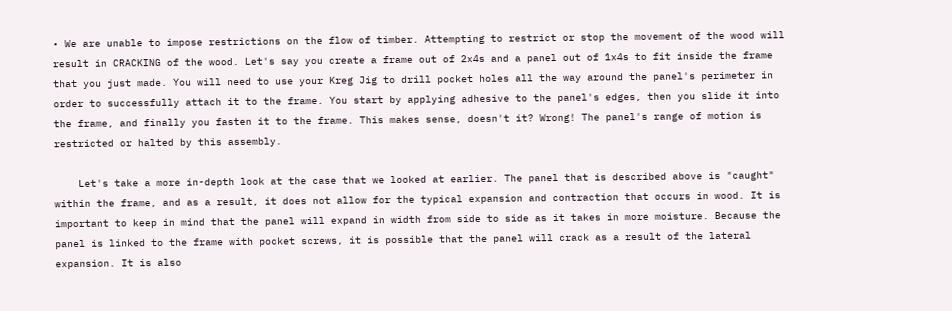• We are unable to impose restrictions on the flow of timber. Attempting to restrict or stop the movement of the wood will result in CRACKING of the wood. Let's say you create a frame out of 2x4s and a panel out of 1x4s to fit inside the frame that you just made. You will need to use your Kreg Jig to drill pocket holes all the way around the panel's perimeter in order to successfully attach it to the frame. You start by applying adhesive to the panel's edges, then you slide it into the frame, and finally you fasten it to the frame. This makes sense, doesn't it? Wrong! The panel's range of motion is restricted or halted by this assembly.

    Let's take a more in-depth look at the case that we looked at earlier. The panel that is described above is "caught" within the frame, and as a result, it does not allow for the typical expansion and contraction that occurs in wood. It is important to keep in mind that the panel will expand in width from side to side as it takes in more moisture. Because the panel is linked to the frame with pocket screws, it is possible that the panel will crack as a result of the lateral expansion. It is also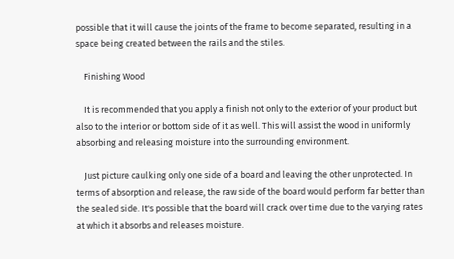possible that it will cause the joints of the frame to become separated, resulting in a space being created between the rails and the stiles.

    Finishing Wood

    It is recommended that you apply a finish not only to the exterior of your product but also to the interior or bottom side of it as well. This will assist the wood in uniformly absorbing and releasing moisture into the surrounding environment.

    Just picture caulking only one side of a board and leaving the other unprotected. In terms of absorption and release, the raw side of the board would perform far better than the sealed side. It's possible that the board will crack over time due to the varying rates at which it absorbs and releases moisture.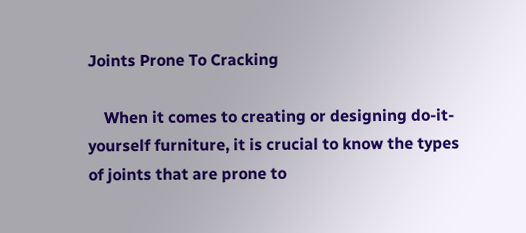Joints Prone To Cracking

    When it comes to creating or designing do-it-yourself furniture, it is crucial to know the types of joints that are prone to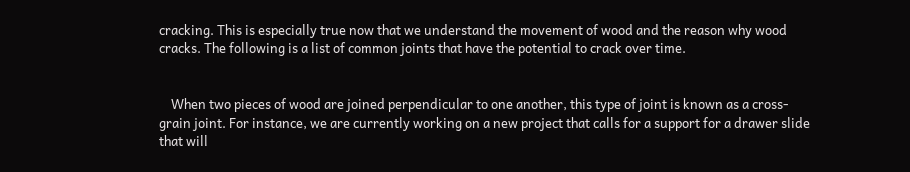cracking. This is especially true now that we understand the movement of wood and the reason why wood cracks. The following is a list of common joints that have the potential to crack over time.


    When two pieces of wood are joined perpendicular to one another, this type of joint is known as a cross-grain joint. For instance, we are currently working on a new project that calls for a support for a drawer slide that will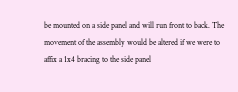be mounted on a side panel and will run front to back. The movement of the assembly would be altered if we were to affix a 1x4 bracing to the side panel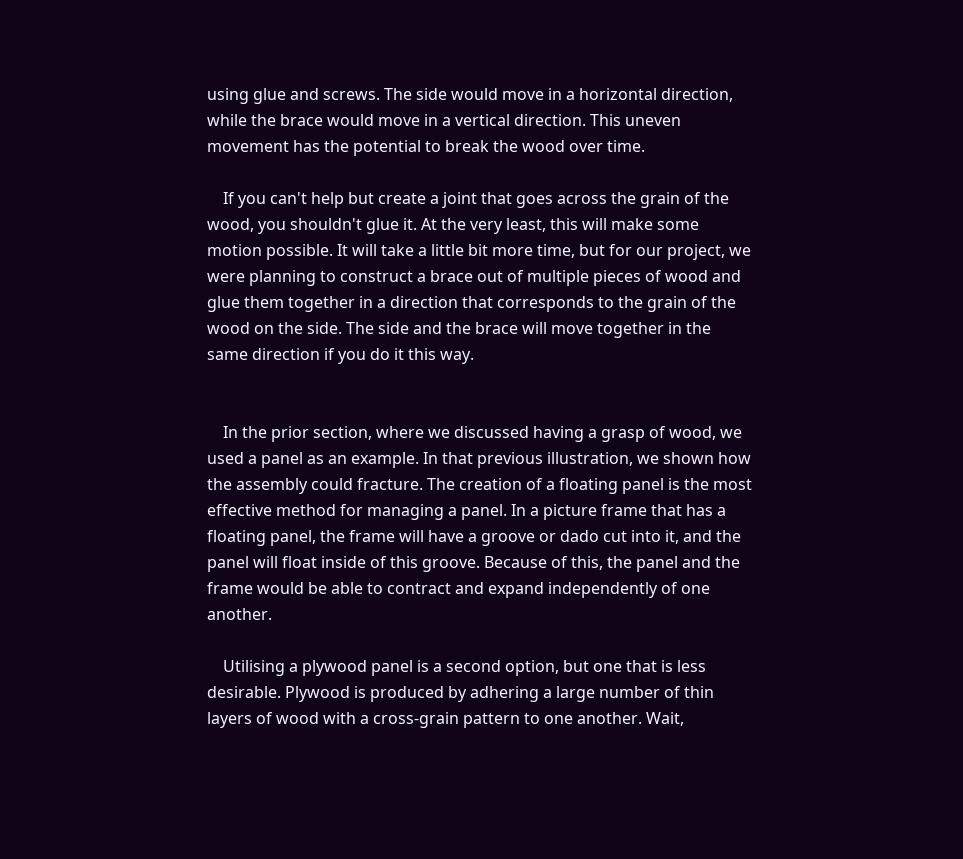using glue and screws. The side would move in a horizontal direction, while the brace would move in a vertical direction. This uneven movement has the potential to break the wood over time.

    If you can't help but create a joint that goes across the grain of the wood, you shouldn't glue it. At the very least, this will make some motion possible. It will take a little bit more time, but for our project, we were planning to construct a brace out of multiple pieces of wood and glue them together in a direction that corresponds to the grain of the wood on the side. The side and the brace will move together in the same direction if you do it this way.


    In the prior section, where we discussed having a grasp of wood, we used a panel as an example. In that previous illustration, we shown how the assembly could fracture. The creation of a floating panel is the most effective method for managing a panel. In a picture frame that has a floating panel, the frame will have a groove or dado cut into it, and the panel will float inside of this groove. Because of this, the panel and the frame would be able to contract and expand independently of one another.

    Utilising a plywood panel is a second option, but one that is less desirable. Plywood is produced by adhering a large number of thin layers of wood with a cross-grain pattern to one another. Wait,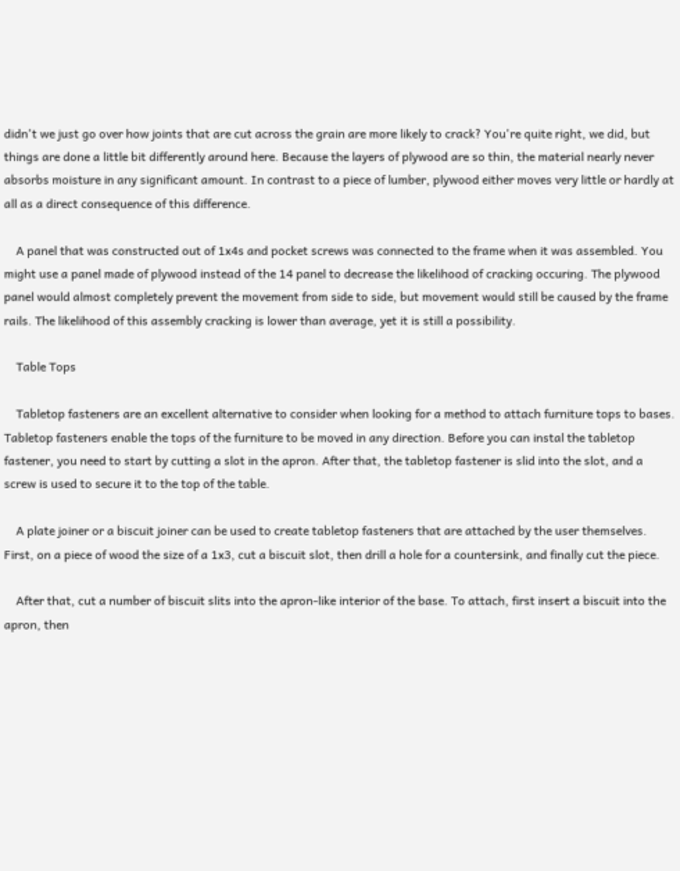didn't we just go over how joints that are cut across the grain are more likely to crack? You're quite right, we did, but things are done a little bit differently around here. Because the layers of plywood are so thin, the material nearly never absorbs moisture in any significant amount. In contrast to a piece of lumber, plywood either moves very little or hardly at all as a direct consequence of this difference.

    A panel that was constructed out of 1x4s and pocket screws was connected to the frame when it was assembled. You might use a panel made of plywood instead of the 14 panel to decrease the likelihood of cracking occuring. The plywood panel would almost completely prevent the movement from side to side, but movement would still be caused by the frame rails. The likelihood of this assembly cracking is lower than average, yet it is still a possibility.

    Table Tops

    Tabletop fasteners are an excellent alternative to consider when looking for a method to attach furniture tops to bases. Tabletop fasteners enable the tops of the furniture to be moved in any direction. Before you can instal the tabletop fastener, you need to start by cutting a slot in the apron. After that, the tabletop fastener is slid into the slot, and a screw is used to secure it to the top of the table.

    A plate joiner or a biscuit joiner can be used to create tabletop fasteners that are attached by the user themselves. First, on a piece of wood the size of a 1x3, cut a biscuit slot, then drill a hole for a countersink, and finally cut the piece.

    After that, cut a number of biscuit slits into the apron-like interior of the base. To attach, first insert a biscuit into the apron, then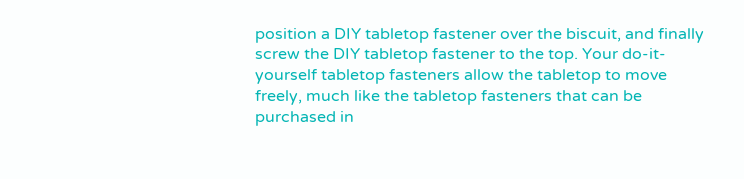position a DIY tabletop fastener over the biscuit, and finally screw the DIY tabletop fastener to the top. Your do-it-yourself tabletop fasteners allow the tabletop to move freely, much like the tabletop fasteners that can be purchased in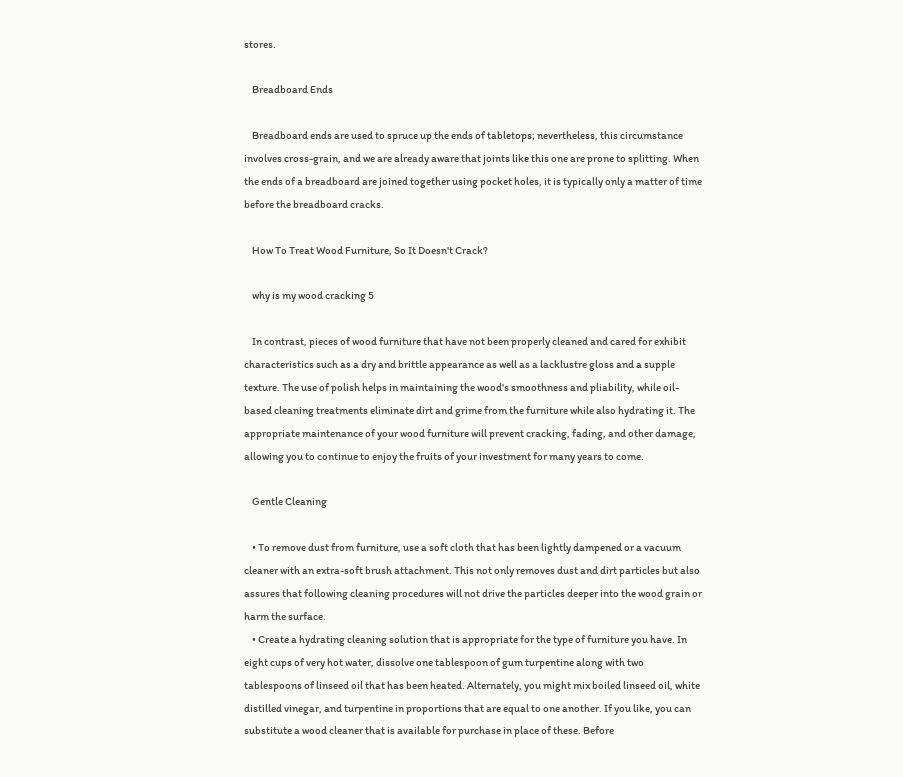stores.

    Breadboard Ends

    Breadboard ends are used to spruce up the ends of tabletops; nevertheless, this circumstance involves cross-grain, and we are already aware that joints like this one are prone to splitting. When the ends of a breadboard are joined together using pocket holes, it is typically only a matter of time before the breadboard cracks.

    How To Treat Wood Furniture, So It Doesn't Crack?

    why is my wood cracking 5

    In contrast, pieces of wood furniture that have not been properly cleaned and cared for exhibit characteristics such as a dry and brittle appearance as well as a lacklustre gloss and a supple texture. The use of polish helps in maintaining the wood's smoothness and pliability, while oil-based cleaning treatments eliminate dirt and grime from the furniture while also hydrating it. The appropriate maintenance of your wood furniture will prevent cracking, fading, and other damage, allowing you to continue to enjoy the fruits of your investment for many years to come.

    Gentle Cleaning

    • To remove dust from furniture, use a soft cloth that has been lightly dampened or a vacuum cleaner with an extra-soft brush attachment. This not only removes dust and dirt particles but also assures that following cleaning procedures will not drive the particles deeper into the wood grain or harm the surface.
    • Create a hydrating cleaning solution that is appropriate for the type of furniture you have. In eight cups of very hot water, dissolve one tablespoon of gum turpentine along with two tablespoons of linseed oil that has been heated. Alternately, you might mix boiled linseed oil, white distilled vinegar, and turpentine in proportions that are equal to one another. If you like, you can substitute a wood cleaner that is available for purchase in place of these. Before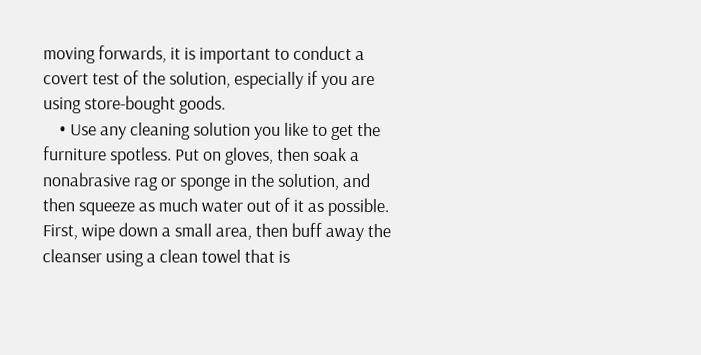moving forwards, it is important to conduct a covert test of the solution, especially if you are using store-bought goods.
    • Use any cleaning solution you like to get the furniture spotless. Put on gloves, then soak a nonabrasive rag or sponge in the solution, and then squeeze as much water out of it as possible. First, wipe down a small area, then buff away the cleanser using a clean towel that is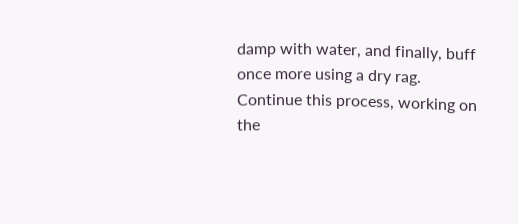damp with water, and finally, buff once more using a dry rag. Continue this process, working on the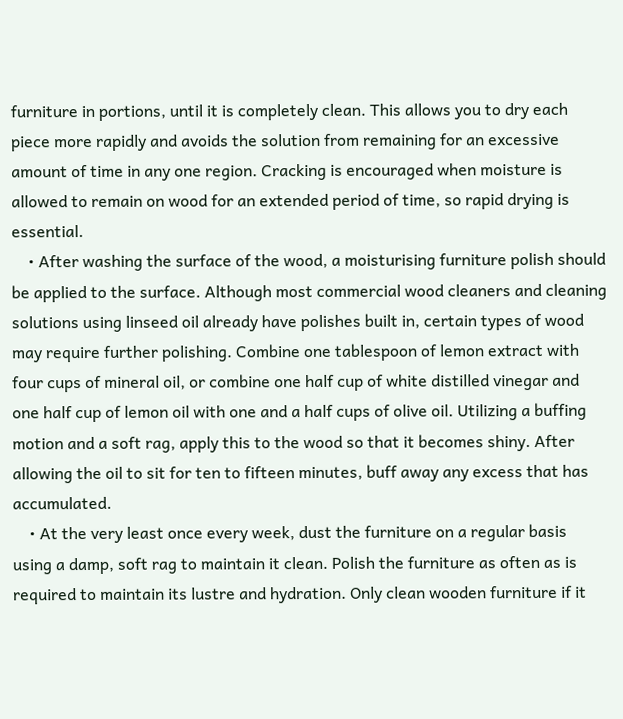furniture in portions, until it is completely clean. This allows you to dry each piece more rapidly and avoids the solution from remaining for an excessive amount of time in any one region. Cracking is encouraged when moisture is allowed to remain on wood for an extended period of time, so rapid drying is essential.
    • After washing the surface of the wood, a moisturising furniture polish should be applied to the surface. Although most commercial wood cleaners and cleaning solutions using linseed oil already have polishes built in, certain types of wood may require further polishing. Combine one tablespoon of lemon extract with four cups of mineral oil, or combine one half cup of white distilled vinegar and one half cup of lemon oil with one and a half cups of olive oil. Utilizing a buffing motion and a soft rag, apply this to the wood so that it becomes shiny. After allowing the oil to sit for ten to fifteen minutes, buff away any excess that has accumulated.
    • At the very least once every week, dust the furniture on a regular basis using a damp, soft rag to maintain it clean. Polish the furniture as often as is required to maintain its lustre and hydration. Only clean wooden furniture if it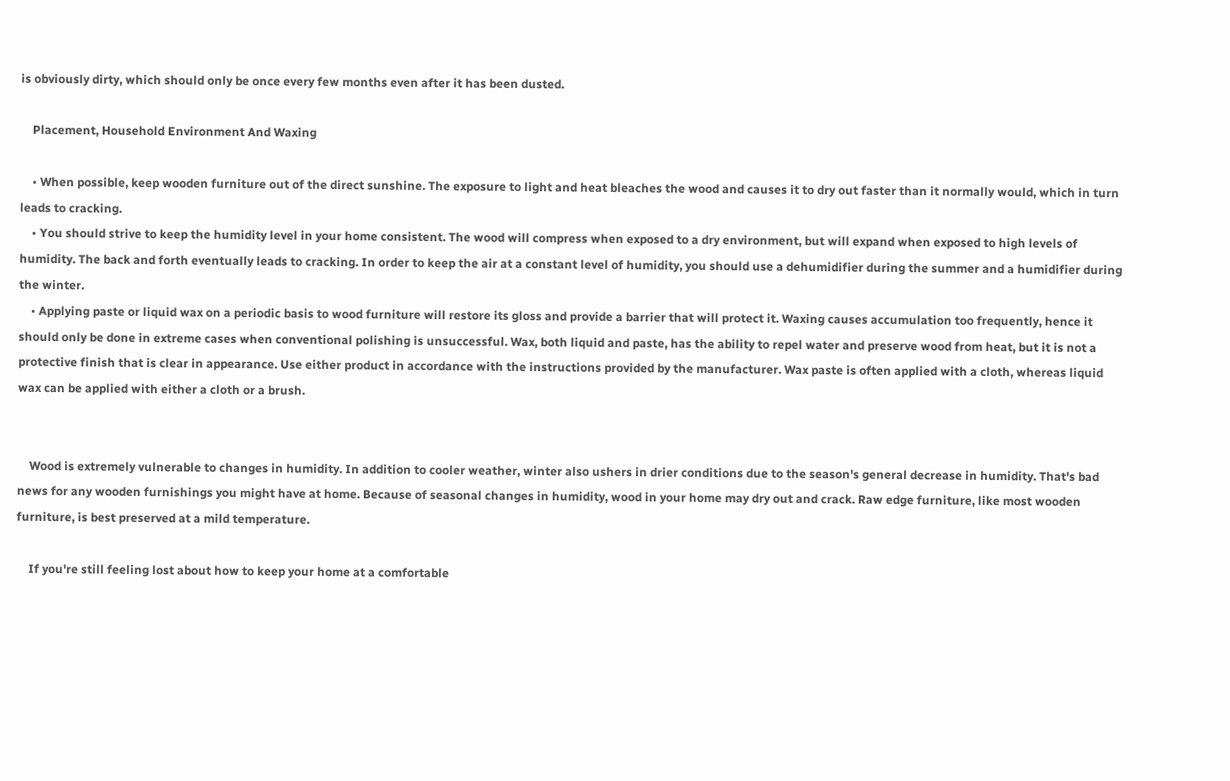is obviously dirty, which should only be once every few months even after it has been dusted.

    Placement, Household Environment And Waxing

    • When possible, keep wooden furniture out of the direct sunshine. The exposure to light and heat bleaches the wood and causes it to dry out faster than it normally would, which in turn leads to cracking.
    • You should strive to keep the humidity level in your home consistent. The wood will compress when exposed to a dry environment, but will expand when exposed to high levels of humidity. The back and forth eventually leads to cracking. In order to keep the air at a constant level of humidity, you should use a dehumidifier during the summer and a humidifier during the winter.
    • Applying paste or liquid wax on a periodic basis to wood furniture will restore its gloss and provide a barrier that will protect it. Waxing causes accumulation too frequently, hence it should only be done in extreme cases when conventional polishing is unsuccessful. Wax, both liquid and paste, has the ability to repel water and preserve wood from heat, but it is not a protective finish that is clear in appearance. Use either product in accordance with the instructions provided by the manufacturer. Wax paste is often applied with a cloth, whereas liquid wax can be applied with either a cloth or a brush.


    Wood is extremely vulnerable to changes in humidity. In addition to cooler weather, winter also ushers in drier conditions due to the season's general decrease in humidity. That's bad news for any wooden furnishings you might have at home. Because of seasonal changes in humidity, wood in your home may dry out and crack. Raw edge furniture, like most wooden furniture, is best preserved at a mild temperature.

    If you're still feeling lost about how to keep your home at a comfortable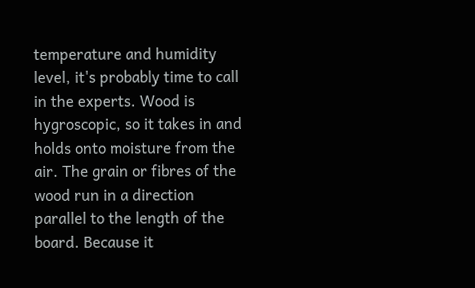temperature and humidity level, it's probably time to call in the experts. Wood is hygroscopic, so it takes in and holds onto moisture from the air. The grain or fibres of the wood run in a direction parallel to the length of the board. Because it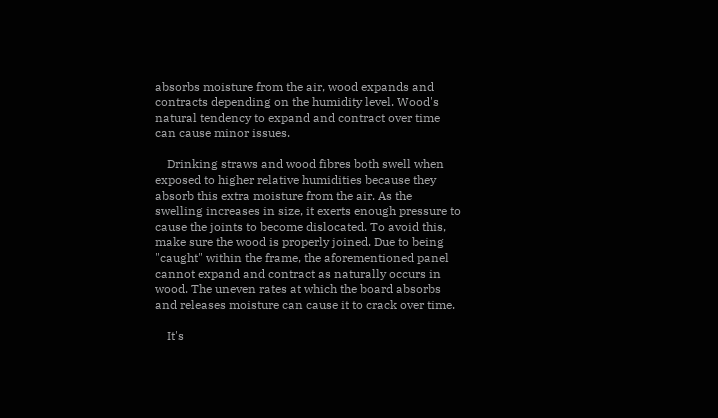absorbs moisture from the air, wood expands and contracts depending on the humidity level. Wood's natural tendency to expand and contract over time can cause minor issues.

    Drinking straws and wood fibres both swell when exposed to higher relative humidities because they absorb this extra moisture from the air. As the swelling increases in size, it exerts enough pressure to cause the joints to become dislocated. To avoid this, make sure the wood is properly joined. Due to being "caught" within the frame, the aforementioned panel cannot expand and contract as naturally occurs in wood. The uneven rates at which the board absorbs and releases moisture can cause it to crack over time.

    It's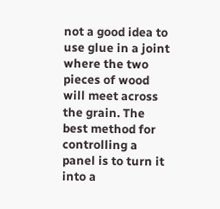not a good idea to use glue in a joint where the two pieces of wood will meet across the grain. The best method for controlling a panel is to turn it into a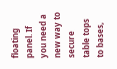floating panel. If you need a new way to secure table tops to bases,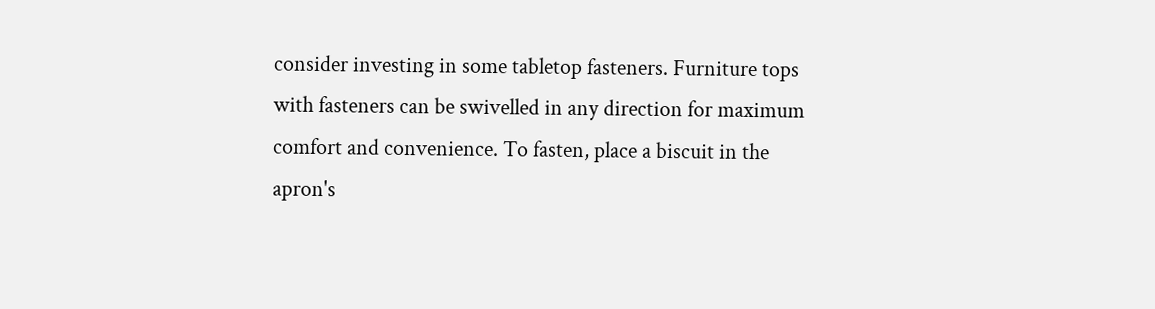consider investing in some tabletop fasteners. Furniture tops with fasteners can be swivelled in any direction for maximum comfort and convenience. To fasten, place a biscuit in the apron's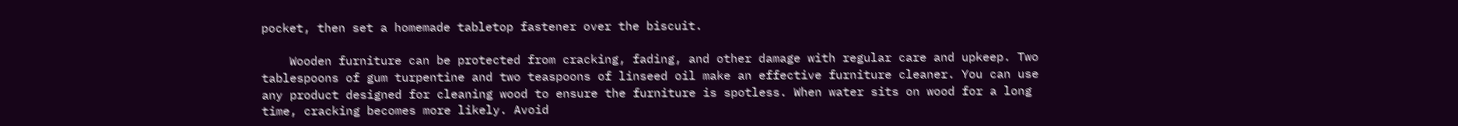pocket, then set a homemade tabletop fastener over the biscuit.

    Wooden furniture can be protected from cracking, fading, and other damage with regular care and upkeep. Two tablespoons of gum turpentine and two teaspoons of linseed oil make an effective furniture cleaner. You can use any product designed for cleaning wood to ensure the furniture is spotless. When water sits on wood for a long time, cracking becomes more likely. Avoid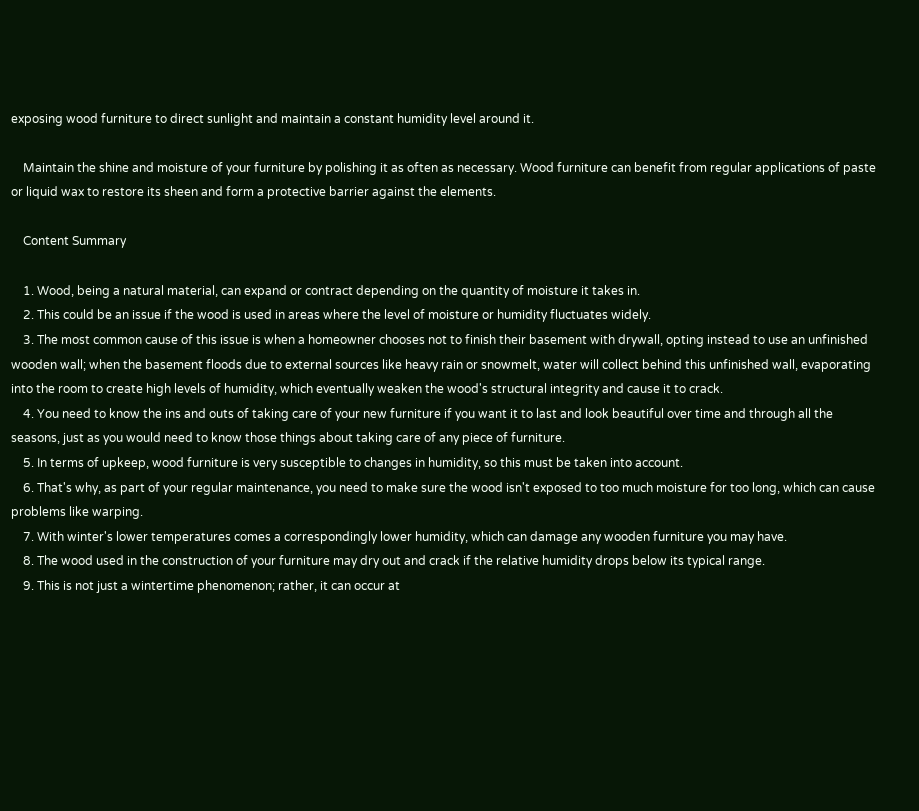exposing wood furniture to direct sunlight and maintain a constant humidity level around it.

    Maintain the shine and moisture of your furniture by polishing it as often as necessary. Wood furniture can benefit from regular applications of paste or liquid wax to restore its sheen and form a protective barrier against the elements.

    Content Summary

    1. Wood, being a natural material, can expand or contract depending on the quantity of moisture it takes in.
    2. This could be an issue if the wood is used in areas where the level of moisture or humidity fluctuates widely.
    3. The most common cause of this issue is when a homeowner chooses not to finish their basement with drywall, opting instead to use an unfinished wooden wall; when the basement floods due to external sources like heavy rain or snowmelt, water will collect behind this unfinished wall, evaporating into the room to create high levels of humidity, which eventually weaken the wood's structural integrity and cause it to crack.
    4. You need to know the ins and outs of taking care of your new furniture if you want it to last and look beautiful over time and through all the seasons, just as you would need to know those things about taking care of any piece of furniture.
    5. In terms of upkeep, wood furniture is very susceptible to changes in humidity, so this must be taken into account.
    6. That's why, as part of your regular maintenance, you need to make sure the wood isn't exposed to too much moisture for too long, which can cause problems like warping.
    7. With winter's lower temperatures comes a correspondingly lower humidity, which can damage any wooden furniture you may have.
    8. The wood used in the construction of your furniture may dry out and crack if the relative humidity drops below its typical range.
    9. This is not just a wintertime phenomenon; rather, it can occur at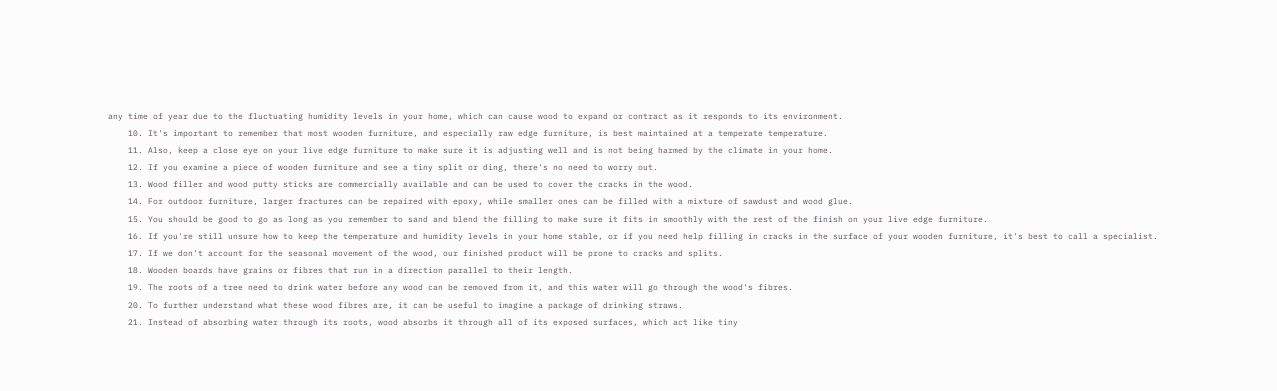any time of year due to the fluctuating humidity levels in your home, which can cause wood to expand or contract as it responds to its environment.
    10. It's important to remember that most wooden furniture, and especially raw edge furniture, is best maintained at a temperate temperature.
    11. Also, keep a close eye on your live edge furniture to make sure it is adjusting well and is not being harmed by the climate in your home.
    12. If you examine a piece of wooden furniture and see a tiny split or ding, there's no need to worry out.
    13. Wood filler and wood putty sticks are commercially available and can be used to cover the cracks in the wood.
    14. For outdoor furniture, larger fractures can be repaired with epoxy, while smaller ones can be filled with a mixture of sawdust and wood glue.
    15. You should be good to go as long as you remember to sand and blend the filling to make sure it fits in smoothly with the rest of the finish on your live edge furniture.
    16. If you're still unsure how to keep the temperature and humidity levels in your home stable, or if you need help filling in cracks in the surface of your wooden furniture, it's best to call a specialist.
    17. If we don't account for the seasonal movement of the wood, our finished product will be prone to cracks and splits.
    18. Wooden boards have grains or fibres that run in a direction parallel to their length.
    19. The roots of a tree need to drink water before any wood can be removed from it, and this water will go through the wood's fibres.
    20. To further understand what these wood fibres are, it can be useful to imagine a package of drinking straws.
    21. Instead of absorbing water through its roots, wood absorbs it through all of its exposed surfaces, which act like tiny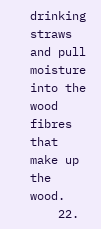drinking straws and pull moisture into the wood fibres that make up the wood.
    22.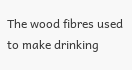The wood fibres used to make drinking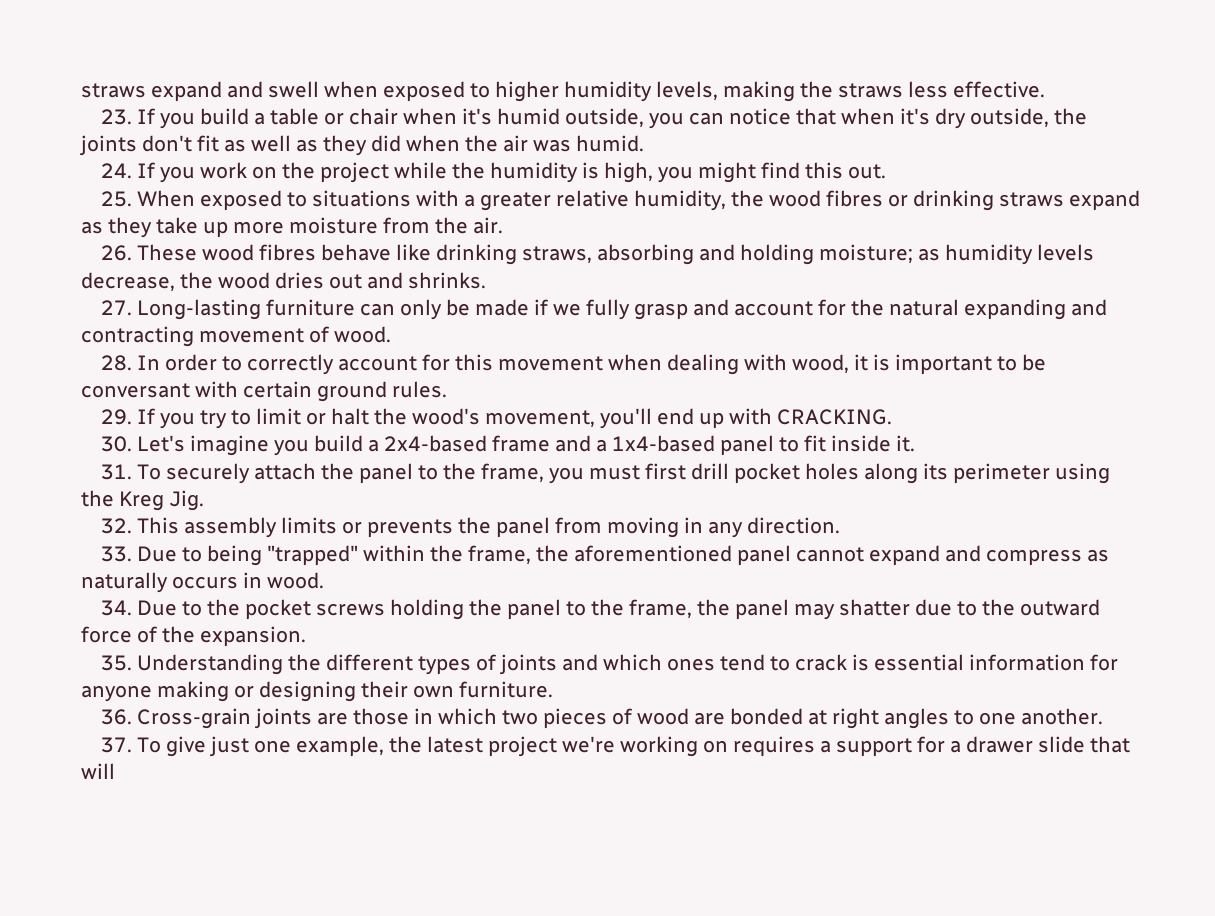straws expand and swell when exposed to higher humidity levels, making the straws less effective.
    23. If you build a table or chair when it's humid outside, you can notice that when it's dry outside, the joints don't fit as well as they did when the air was humid.
    24. If you work on the project while the humidity is high, you might find this out.
    25. When exposed to situations with a greater relative humidity, the wood fibres or drinking straws expand as they take up more moisture from the air.
    26. These wood fibres behave like drinking straws, absorbing and holding moisture; as humidity levels decrease, the wood dries out and shrinks.
    27. Long-lasting furniture can only be made if we fully grasp and account for the natural expanding and contracting movement of wood.
    28. In order to correctly account for this movement when dealing with wood, it is important to be conversant with certain ground rules.
    29. If you try to limit or halt the wood's movement, you'll end up with CRACKING.
    30. Let's imagine you build a 2x4-based frame and a 1x4-based panel to fit inside it.
    31. To securely attach the panel to the frame, you must first drill pocket holes along its perimeter using the Kreg Jig.
    32. This assembly limits or prevents the panel from moving in any direction.
    33. Due to being "trapped" within the frame, the aforementioned panel cannot expand and compress as naturally occurs in wood.
    34. Due to the pocket screws holding the panel to the frame, the panel may shatter due to the outward force of the expansion.
    35. Understanding the different types of joints and which ones tend to crack is essential information for anyone making or designing their own furniture.
    36. Cross-grain joints are those in which two pieces of wood are bonded at right angles to one another.
    37. To give just one example, the latest project we're working on requires a support for a drawer slide that will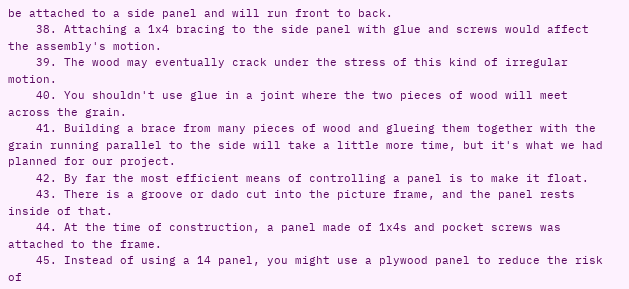be attached to a side panel and will run front to back.
    38. Attaching a 1x4 bracing to the side panel with glue and screws would affect the assembly's motion.
    39. The wood may eventually crack under the stress of this kind of irregular motion.
    40. You shouldn't use glue in a joint where the two pieces of wood will meet across the grain.
    41. Building a brace from many pieces of wood and glueing them together with the grain running parallel to the side will take a little more time, but it's what we had planned for our project.
    42. By far the most efficient means of controlling a panel is to make it float.
    43. There is a groove or dado cut into the picture frame, and the panel rests inside of that.
    44. At the time of construction, a panel made of 1x4s and pocket screws was attached to the frame.
    45. Instead of using a 14 panel, you might use a plywood panel to reduce the risk of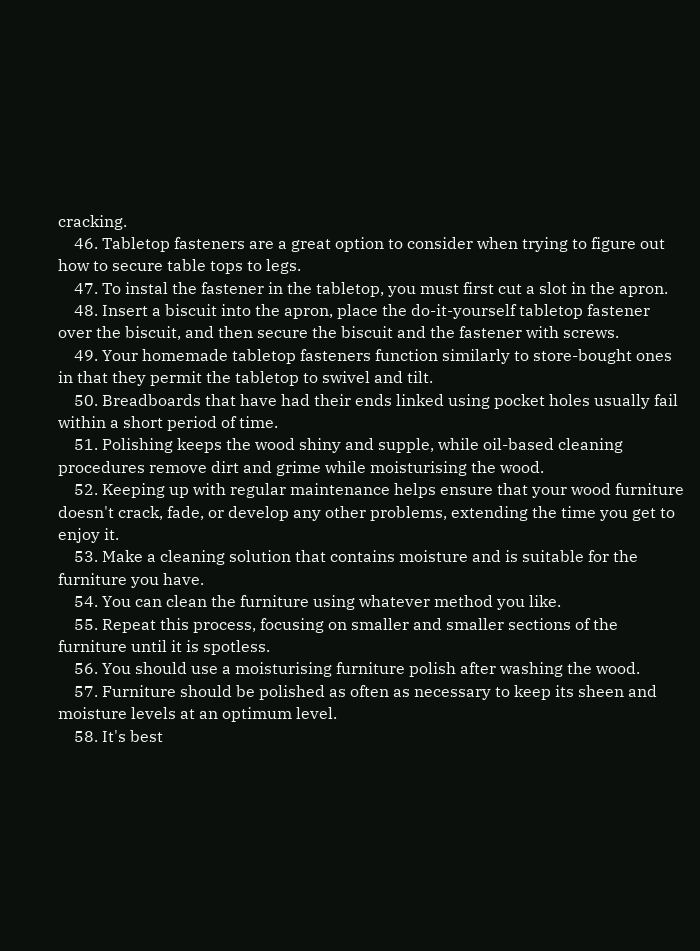cracking.
    46. Tabletop fasteners are a great option to consider when trying to figure out how to secure table tops to legs.
    47. To instal the fastener in the tabletop, you must first cut a slot in the apron.
    48. Insert a biscuit into the apron, place the do-it-yourself tabletop fastener over the biscuit, and then secure the biscuit and the fastener with screws.
    49. Your homemade tabletop fasteners function similarly to store-bought ones in that they permit the tabletop to swivel and tilt.
    50. Breadboards that have had their ends linked using pocket holes usually fail within a short period of time.
    51. Polishing keeps the wood shiny and supple, while oil-based cleaning procedures remove dirt and grime while moisturising the wood.
    52. Keeping up with regular maintenance helps ensure that your wood furniture doesn't crack, fade, or develop any other problems, extending the time you get to enjoy it.
    53. Make a cleaning solution that contains moisture and is suitable for the furniture you have.
    54. You can clean the furniture using whatever method you like.
    55. Repeat this process, focusing on smaller and smaller sections of the furniture until it is spotless.
    56. You should use a moisturising furniture polish after washing the wood.
    57. Furniture should be polished as often as necessary to keep its sheen and moisture levels at an optimum level.
    58. It's best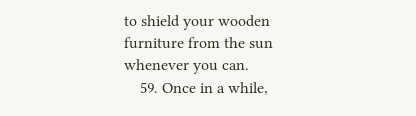to shield your wooden furniture from the sun whenever you can.
    59. Once in a while,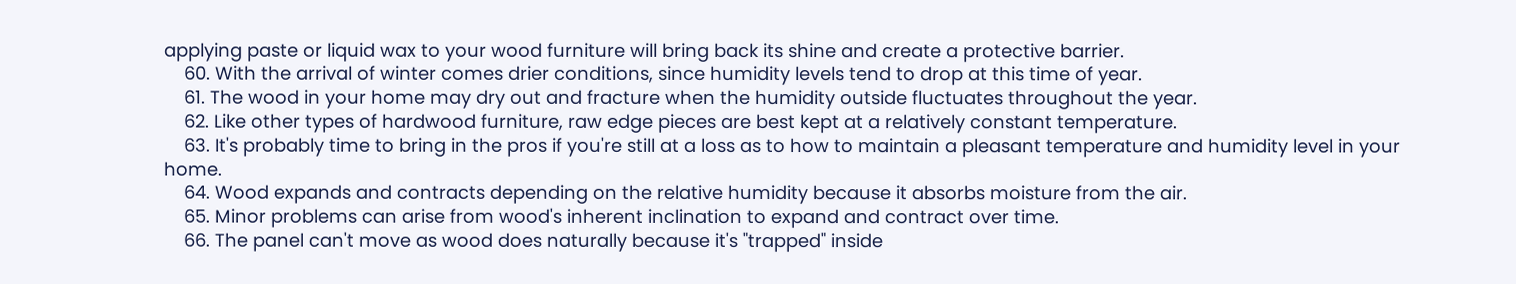applying paste or liquid wax to your wood furniture will bring back its shine and create a protective barrier.
    60. With the arrival of winter comes drier conditions, since humidity levels tend to drop at this time of year.
    61. The wood in your home may dry out and fracture when the humidity outside fluctuates throughout the year.
    62. Like other types of hardwood furniture, raw edge pieces are best kept at a relatively constant temperature.
    63. It's probably time to bring in the pros if you're still at a loss as to how to maintain a pleasant temperature and humidity level in your home.
    64. Wood expands and contracts depending on the relative humidity because it absorbs moisture from the air.
    65. Minor problems can arise from wood's inherent inclination to expand and contract over time.
    66. The panel can't move as wood does naturally because it's "trapped" inside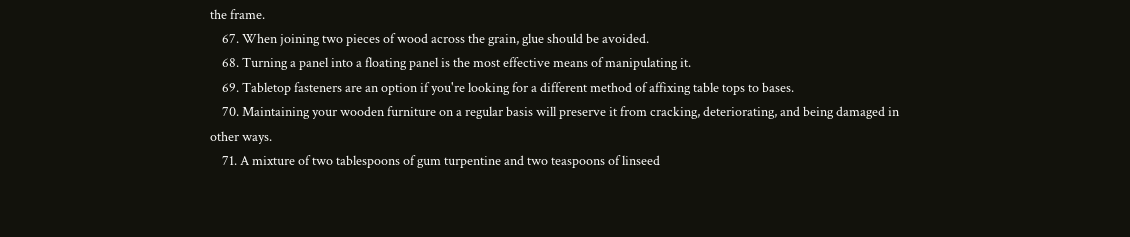the frame.
    67. When joining two pieces of wood across the grain, glue should be avoided.
    68. Turning a panel into a floating panel is the most effective means of manipulating it.
    69. Tabletop fasteners are an option if you're looking for a different method of affixing table tops to bases.
    70. Maintaining your wooden furniture on a regular basis will preserve it from cracking, deteriorating, and being damaged in other ways.
    71. A mixture of two tablespoons of gum turpentine and two teaspoons of linseed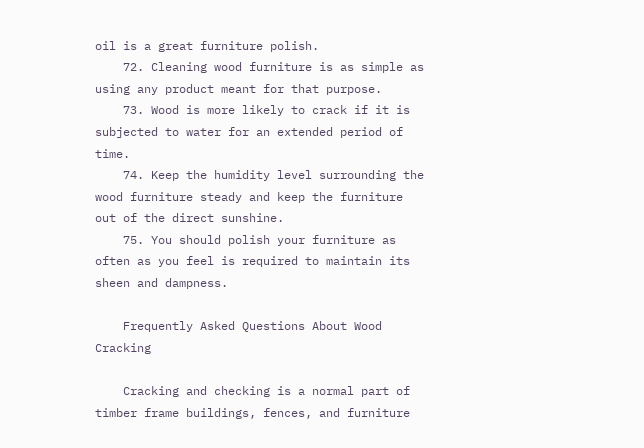oil is a great furniture polish.
    72. Cleaning wood furniture is as simple as using any product meant for that purpose.
    73. Wood is more likely to crack if it is subjected to water for an extended period of time.
    74. Keep the humidity level surrounding the wood furniture steady and keep the furniture out of the direct sunshine.
    75. You should polish your furniture as often as you feel is required to maintain its sheen and dampness.

    Frequently Asked Questions About Wood Cracking

    Cracking and checking is a normal part of timber frame buildings, fences, and furniture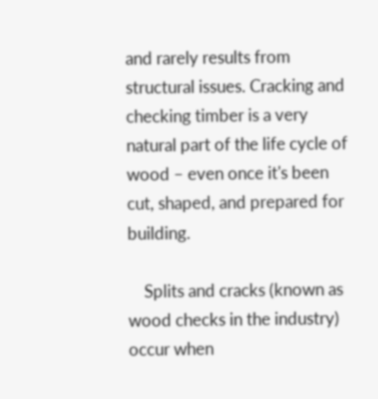and rarely results from structural issues. Cracking and checking timber is a very natural part of the life cycle of wood – even once it's been cut, shaped, and prepared for building.

    Splits and cracks (known as wood checks in the industry) occur when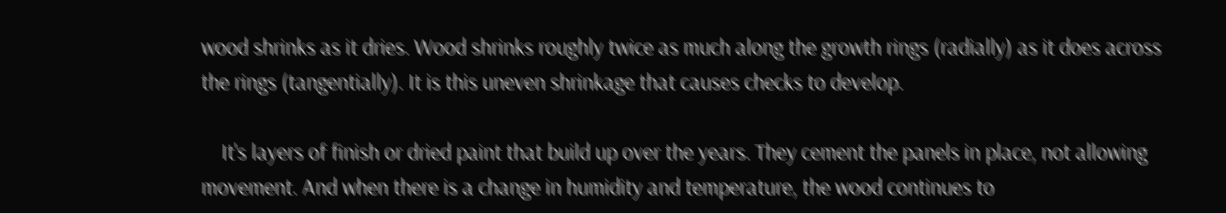wood shrinks as it dries. Wood shrinks roughly twice as much along the growth rings (radially) as it does across the rings (tangentially). It is this uneven shrinkage that causes checks to develop.

    It's layers of finish or dried paint that build up over the years. They cement the panels in place, not allowing movement. And when there is a change in humidity and temperature, the wood continues to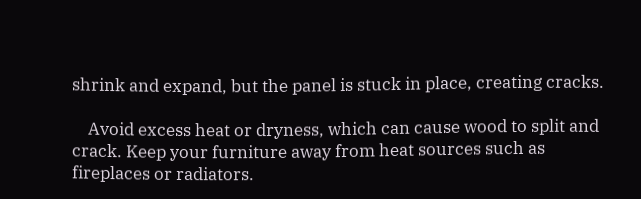shrink and expand, but the panel is stuck in place, creating cracks.

    Avoid excess heat or dryness, which can cause wood to split and crack. Keep your furniture away from heat sources such as fireplaces or radiators.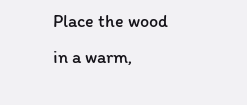Place the wood in a warm,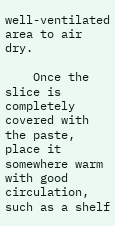well-ventilated area to air dry.

    Once the slice is completely covered with the paste, place it somewhere warm with good circulation, such as a shelf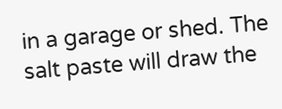in a garage or shed. The salt paste will draw the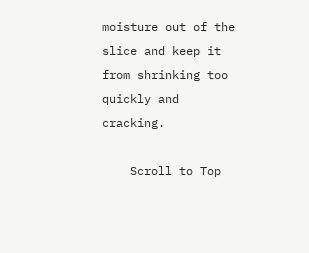moisture out of the slice and keep it from shrinking too quickly and cracking.

    Scroll to Top